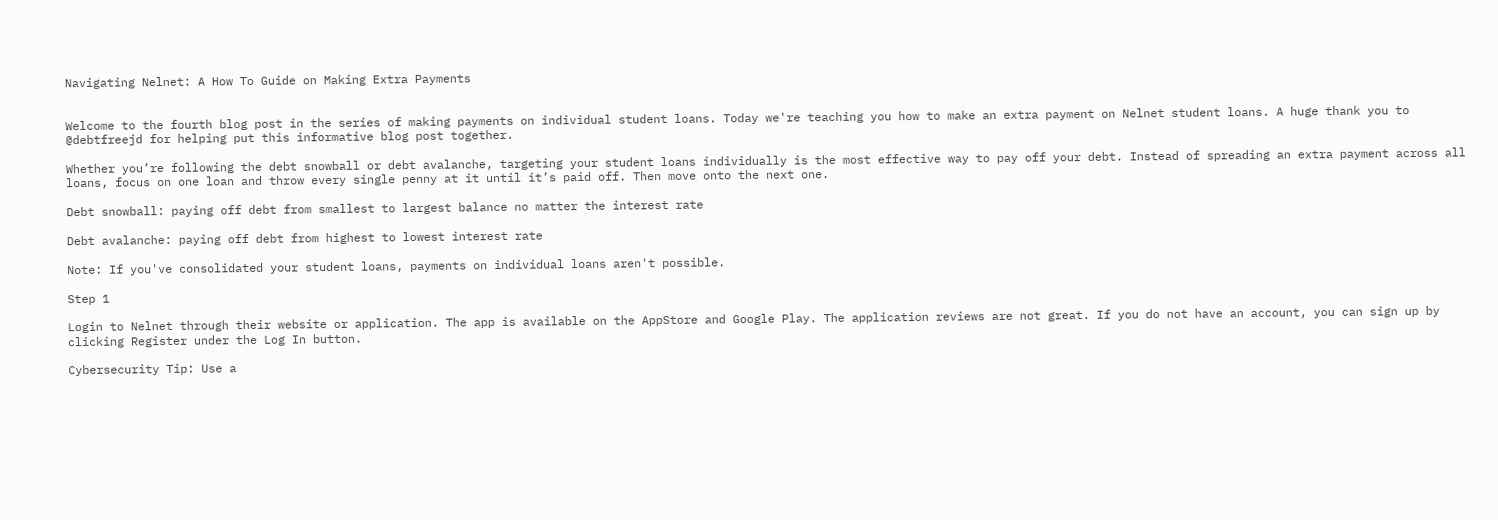Navigating Nelnet: A How To Guide on Making Extra Payments


Welcome to the fourth blog post in the series of making payments on individual student loans. Today we're teaching you how to make an extra payment on Nelnet student loans. A huge thank you to @debtfreejd for helping put this informative blog post together.

Whether you’re following the debt snowball or debt avalanche, targeting your student loans individually is the most effective way to pay off your debt. Instead of spreading an extra payment across all loans, focus on one loan and throw every single penny at it until it’s paid off. Then move onto the next one.

Debt snowball: paying off debt from smallest to largest balance no matter the interest rate

Debt avalanche: paying off debt from highest to lowest interest rate

Note: If you've consolidated your student loans, payments on individual loans aren't possible.

Step 1

Login to Nelnet through their website or application. The app is available on the AppStore and Google Play. The application reviews are not great. If you do not have an account, you can sign up by clicking Register under the Log In button.

Cybersecurity Tip: Use a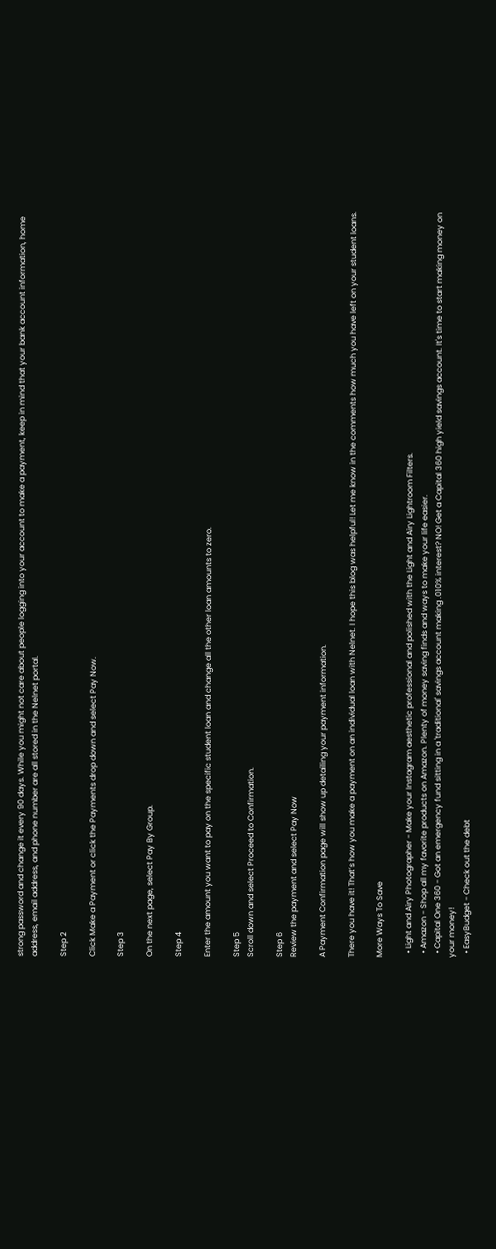strong password and change it every 90 days. While you might not care about people logging into your account to make a payment, keep in mind that your bank account information, home address, email address, and phone number are all stored in the Nelnet portal.

Step 2

Click Make a Payment or click the Payments drop down and select Pay Now.

Step 3

On the next page, select Pay By Group.

Step 4

Enter the amount you want to pay on the specific student loan and change all the other loan amounts to zero.

Step 5
Scroll down and select Proceed to Confirmation.

Step 6
Review the payment and select Pay Now

A Payment Confirmation page will show up detailing your payment information.

There you have it! That’s how you make a payment on an individual loan with Nelnet. I hope this blog was helpful! Let me know in the comments how much you have left on your student loans.

More Ways To Save

  • Light and Airy Photographer - Make your Instagram aesthetic professional and polished with the Light and Airy Lightroom Filters.
  • Amazon - Shop all my favorite products on Amazon. Plenty of money saving finds and ways to make your life easier.
  • Capital One 360 - Got an emergency fund sitting in a 'traditional' savings account making .010% interest? NO! Get a Capital 360 high yield savings account. It's time to start making money on your money!
  • EasyBudget - Check out the debt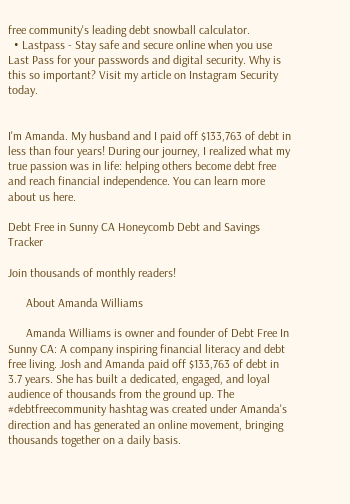free community's leading debt snowball calculator.
  • Lastpass - Stay safe and secure online when you use Last Pass for your passwords and digital security. Why is this so important? Visit my article on Instagram Security today.


I'm Amanda. My husband and I paid off $133,763 of debt in less than four years! During our journey, I realized what my true passion was in life: helping others become debt free and reach financial independence. You can learn more about us here.

Debt Free in Sunny CA Honeycomb Debt and Savings Tracker

Join thousands of monthly readers!

      About Amanda Williams

      Amanda Williams is owner and founder of Debt Free In Sunny CA: A company inspiring financial literacy and debt free living. Josh and Amanda paid off $133,763 of debt in 3.7 years. She has built a dedicated, engaged, and loyal audience of thousands from the ground up. The #debtfreecommunity hashtag was created under Amanda's direction and has generated an online movement, bringing thousands together on a daily basis.